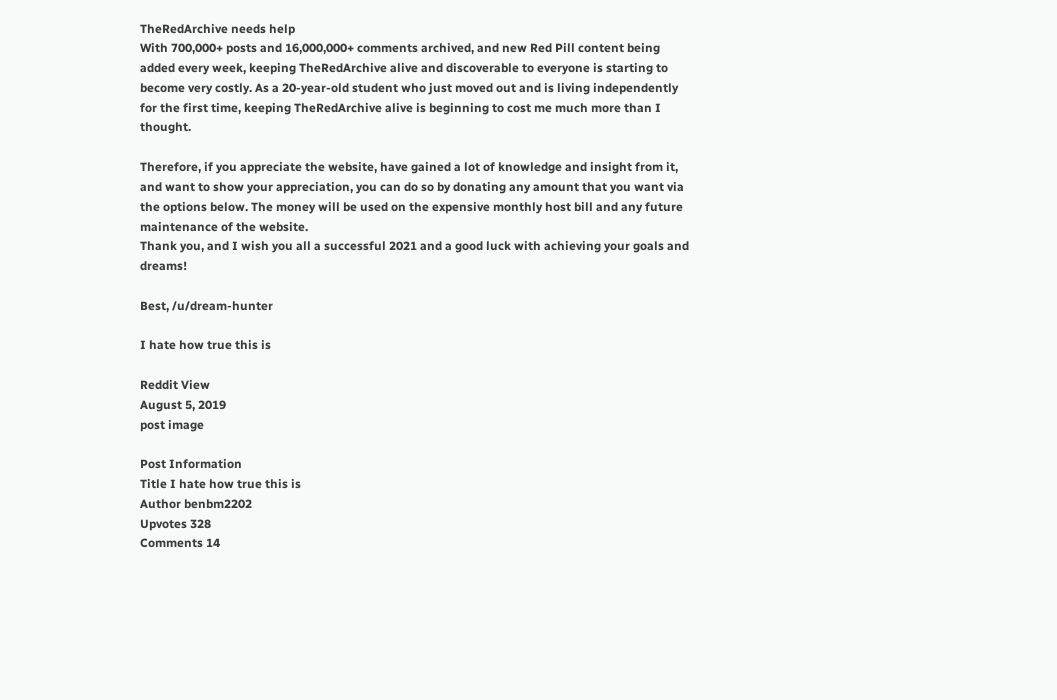TheRedArchive needs help
With 700,000+ posts and 16,000,000+ comments archived, and new Red Pill content being added every week, keeping TheRedArchive alive and discoverable to everyone is starting to become very costly. As a 20-year-old student who just moved out and is living independently for the first time, keeping TheRedArchive alive is beginning to cost me much more than I thought.

Therefore, if you appreciate the website, have gained a lot of knowledge and insight from it, and want to show your appreciation, you can do so by donating any amount that you want via the options below. The money will be used on the expensive monthly host bill and any future maintenance of the website.
Thank you, and I wish you all a successful 2021 and a good luck with achieving your goals and dreams!

Best, /u/dream-hunter

I hate how true this is

Reddit View
August 5, 2019
post image

Post Information
Title I hate how true this is
Author benbm2202
Upvotes 328
Comments 14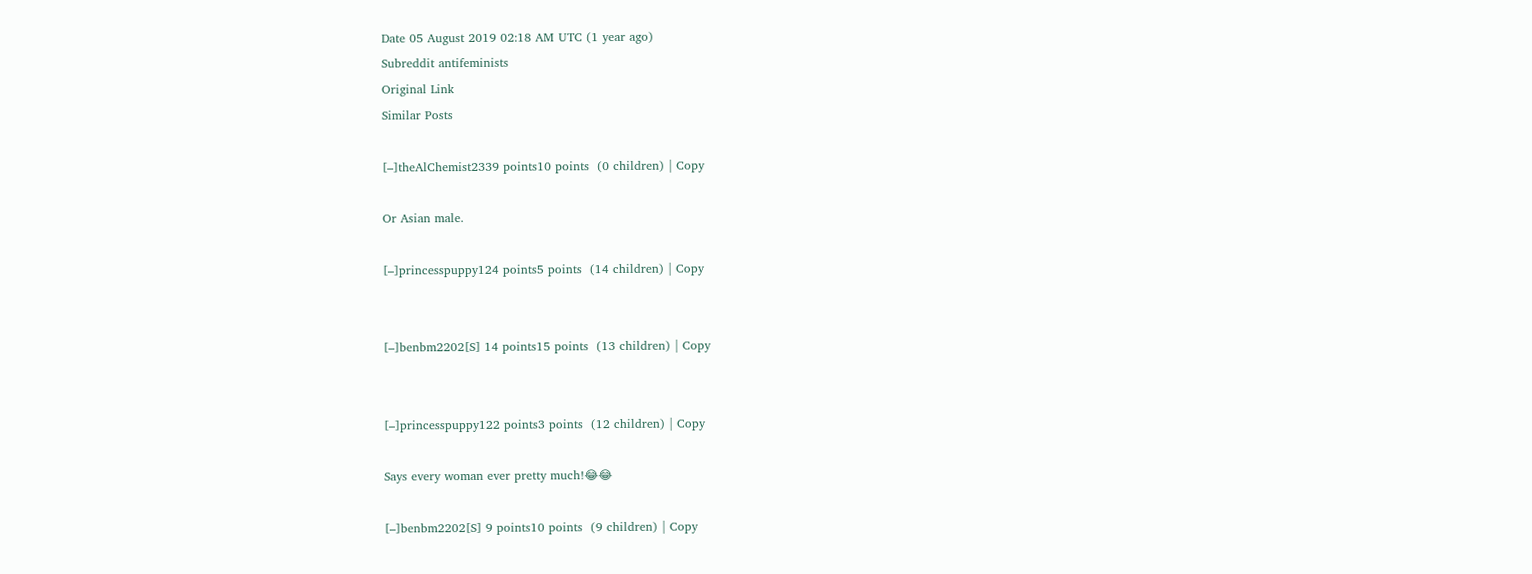Date 05 August 2019 02:18 AM UTC (1 year ago)
Subreddit antifeminists
Original Link
Similar Posts

[–]theAlChemist2339 points10 points  (0 children) | Copy

Or Asian male.

[–]princesspuppy124 points5 points  (14 children) | Copy


[–]benbm2202[S] 14 points15 points  (13 children) | Copy


[–]princesspuppy122 points3 points  (12 children) | Copy

Says every woman ever pretty much!😂😂

[–]benbm2202[S] 9 points10 points  (9 children) | Copy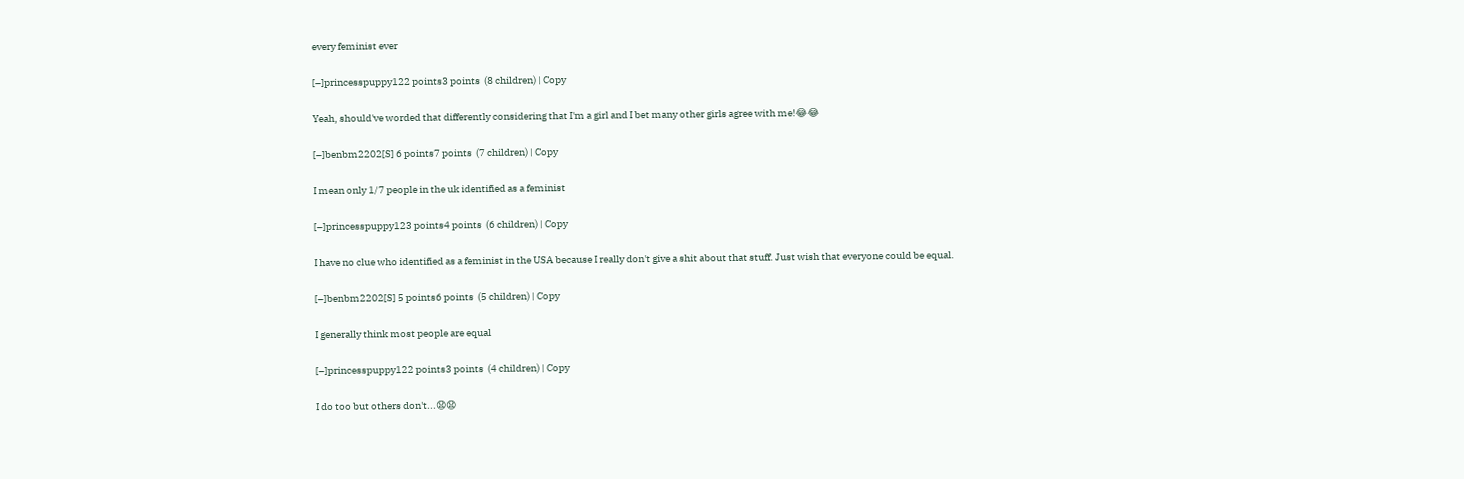every feminist ever

[–]princesspuppy122 points3 points  (8 children) | Copy

Yeah, should've worded that differently considering that I'm a girl and I bet many other girls agree with me!😂😂

[–]benbm2202[S] 6 points7 points  (7 children) | Copy

I mean only 1/7 people in the uk identified as a feminist

[–]princesspuppy123 points4 points  (6 children) | Copy

I have no clue who identified as a feminist in the USA because I really don't give a shit about that stuff. Just wish that everyone could be equal.

[–]benbm2202[S] 5 points6 points  (5 children) | Copy

I generally think most people are equal

[–]princesspuppy122 points3 points  (4 children) | Copy

I do too but others don't...😧😧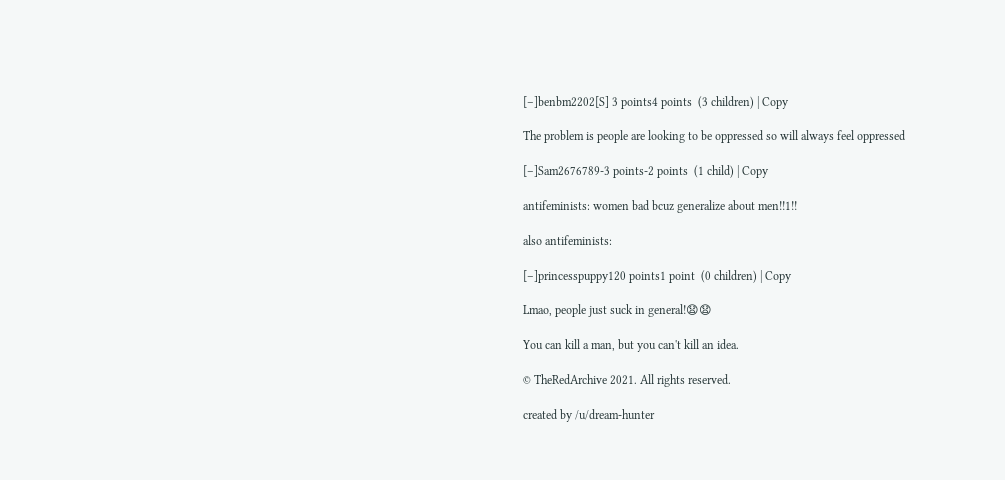[–]benbm2202[S] 3 points4 points  (3 children) | Copy

The problem is people are looking to be oppressed so will always feel oppressed

[–]Sam2676789-3 points-2 points  (1 child) | Copy

antifeminists: women bad bcuz generalize about men!!1!!

also antifeminists:

[–]princesspuppy120 points1 point  (0 children) | Copy

Lmao, people just suck in general!😧😧

You can kill a man, but you can't kill an idea.

© TheRedArchive 2021. All rights reserved.

created by /u/dream-hunter